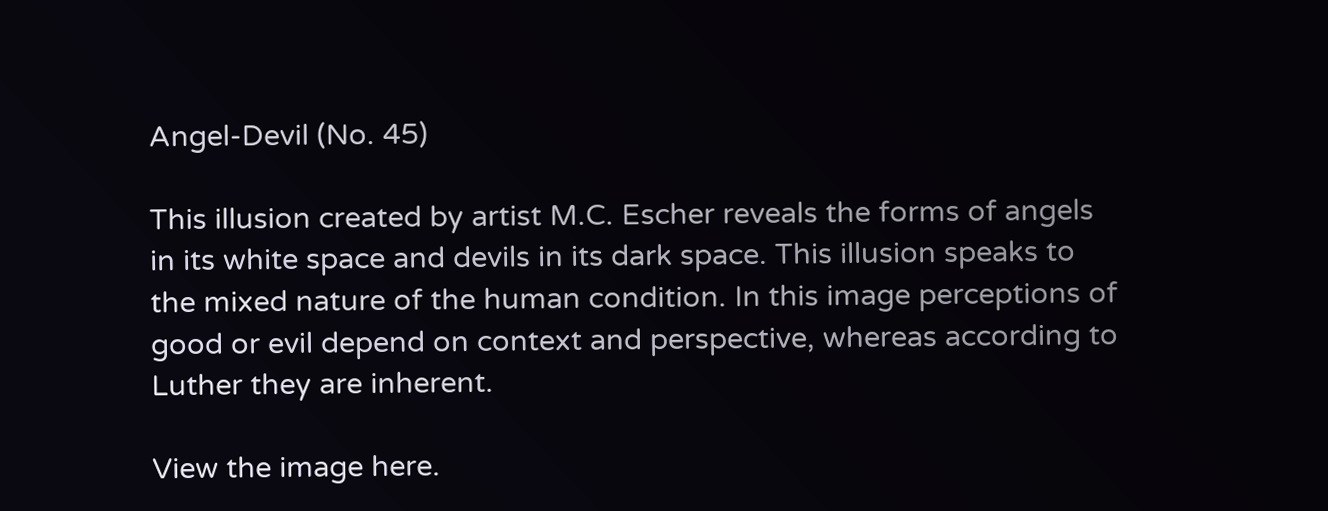Angel-Devil (No. 45)

This illusion created by artist M.C. Escher reveals the forms of angels in its white space and devils in its dark space. This illusion speaks to the mixed nature of the human condition. In this image perceptions of good or evil depend on context and perspective, whereas according to Luther they are inherent.

View the image here.